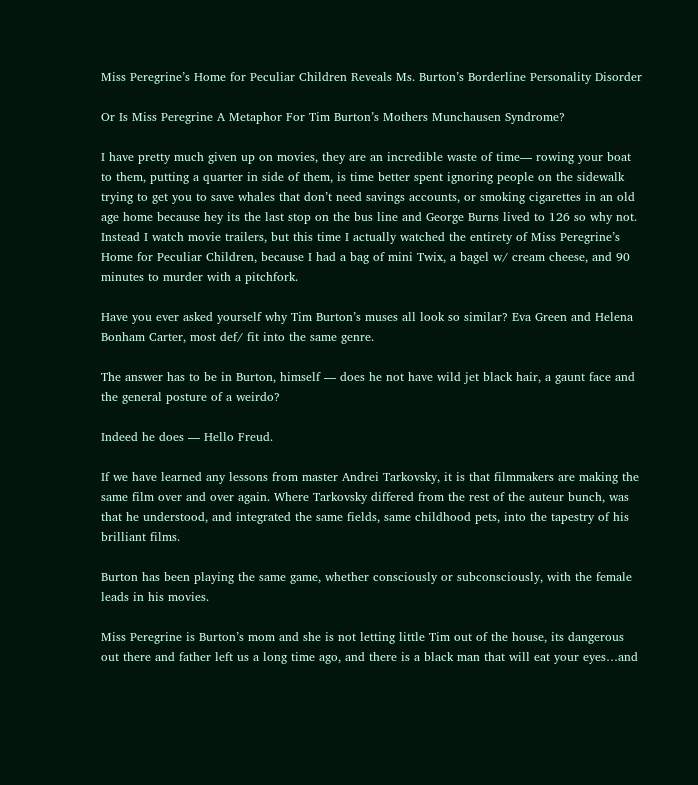Miss Peregrine’s Home for Peculiar Children Reveals Ms. Burton’s Borderline Personality Disorder

Or Is Miss Peregrine A Metaphor For Tim Burton’s Mothers Munchausen Syndrome?

I have pretty much given up on movies, they are an incredible waste of time— rowing your boat to them, putting a quarter in side of them, is time better spent ignoring people on the sidewalk trying to get you to save whales that don’t need savings accounts, or smoking cigarettes in an old age home because hey its the last stop on the bus line and George Burns lived to 126 so why not. Instead I watch movie trailers, but this time I actually watched the entirety of Miss Peregrine’s Home for Peculiar Children, because I had a bag of mini Twix, a bagel w/ cream cheese, and 90 minutes to murder with a pitchfork.

Have you ever asked yourself why Tim Burton’s muses all look so similar? Eva Green and Helena Bonham Carter, most def/ fit into the same genre.

The answer has to be in Burton, himself — does he not have wild jet black hair, a gaunt face and the general posture of a weirdo?

Indeed he does — Hello Freud.

If we have learned any lessons from master Andrei Tarkovsky, it is that filmmakers are making the same film over and over again. Where Tarkovsky differed from the rest of the auteur bunch, was that he understood, and integrated the same fields, same childhood pets, into the tapestry of his brilliant films.

Burton has been playing the same game, whether consciously or subconsciously, with the female leads in his movies.

Miss Peregrine is Burton’s mom and she is not letting little Tim out of the house, its dangerous out there and father left us a long time ago, and there is a black man that will eat your eyes…and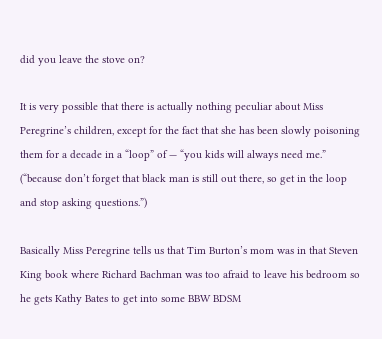did you leave the stove on?

It is very possible that there is actually nothing peculiar about Miss Peregrine’s children, except for the fact that she has been slowly poisoning them for a decade in a “loop” of — “you kids will always need me.” (“because don’t forget that black man is still out there, so get in the loop and stop asking questions.”)

Basically Miss Peregrine tells us that Tim Burton’s mom was in that Steven King book where Richard Bachman was too afraid to leave his bedroom so he gets Kathy Bates to get into some BBW BDSM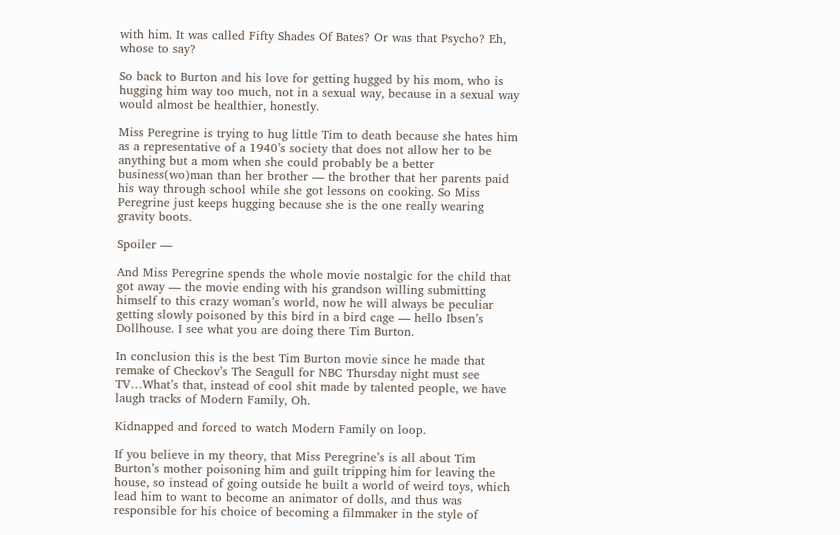with him. It was called Fifty Shades Of Bates? Or was that Psycho? Eh, whose to say?

So back to Burton and his love for getting hugged by his mom, who is hugging him way too much, not in a sexual way, because in a sexual way would almost be healthier, honestly.

Miss Peregrine is trying to hug little Tim to death because she hates him as a representative of a 1940’s society that does not allow her to be anything but a mom when she could probably be a better business(wo)man than her brother — the brother that her parents paid his way through school while she got lessons on cooking. So Miss Peregrine just keeps hugging because she is the one really wearing gravity boots.

Spoiler —

And Miss Peregrine spends the whole movie nostalgic for the child that got away — the movie ending with his grandson willing submitting himself to this crazy woman’s world, now he will always be peculiar getting slowly poisoned by this bird in a bird cage — hello Ibsen’s Dollhouse. I see what you are doing there Tim Burton.

In conclusion this is the best Tim Burton movie since he made that remake of Checkov’s The Seagull for NBC Thursday night must see TV…What’s that, instead of cool shit made by talented people, we have laugh tracks of Modern Family, Oh.

Kidnapped and forced to watch Modern Family on loop.

If you believe in my theory, that Miss Peregrine’s is all about Tim Burton’s mother poisoning him and guilt tripping him for leaving the house, so instead of going outside he built a world of weird toys, which lead him to want to become an animator of dolls, and thus was responsible for his choice of becoming a filmmaker in the style of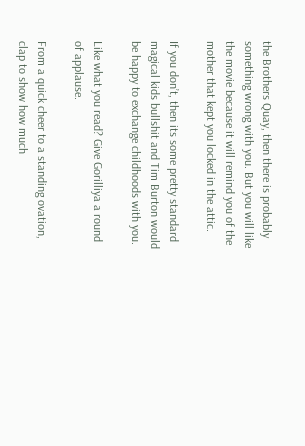the Brothers Quay, then there is probably something wrong with you. But you will like the movie because it will remind you of the mother that kept you locked in the attic.

If you don’t, then its some pretty standard magical kids bullshit and Tim Burton would be happy to exchange childhoods with you.

Like what you read? Give Gorilliya a round of applause.

From a quick cheer to a standing ovation, clap to show how much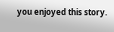you enjoyed this story.